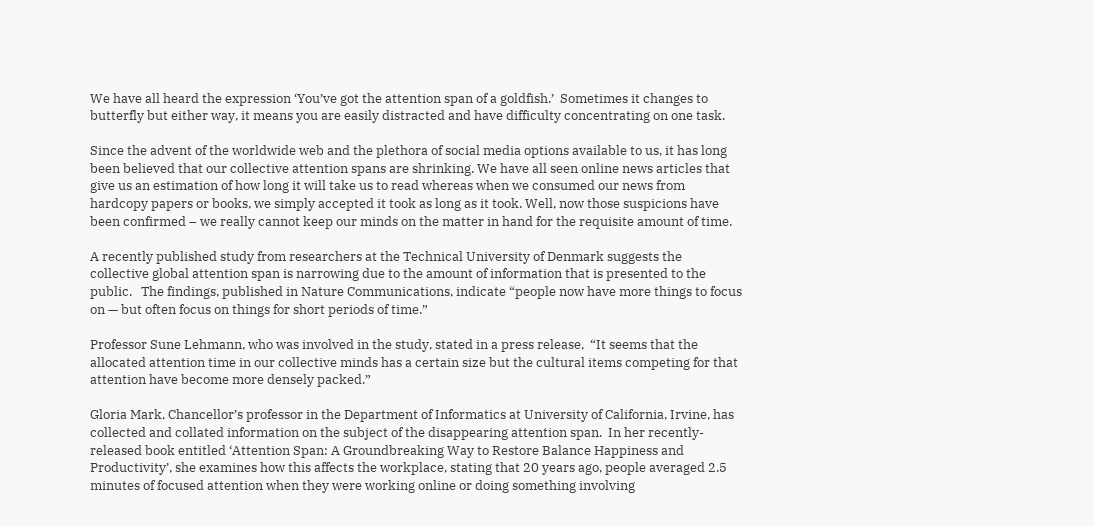We have all heard the expression ‘You’ve got the attention span of a goldfish.’  Sometimes it changes to butterfly but either way, it means you are easily distracted and have difficulty concentrating on one task.

Since the advent of the worldwide web and the plethora of social media options available to us, it has long been believed that our collective attention spans are shrinking. We have all seen online news articles that give us an estimation of how long it will take us to read whereas when we consumed our news from hardcopy papers or books, we simply accepted it took as long as it took. Well, now those suspicions have been confirmed – we really cannot keep our minds on the matter in hand for the requisite amount of time.

A recently published study from researchers at the Technical University of Denmark suggests the collective global attention span is narrowing due to the amount of information that is presented to the public.   The findings, published in Nature Communications, indicate “people now have more things to focus on — but often focus on things for short periods of time.”

Professor Sune Lehmann, who was involved in the study, stated in a press release,  “It seems that the allocated attention time in our collective minds has a certain size but the cultural items competing for that attention have become more densely packed.”

Gloria Mark, Chancellor’s professor in the Department of Informatics at University of California, Irvine, has collected and collated information on the subject of the disappearing attention span.  In her recently-released book entitled ‘Attention Span: A Groundbreaking Way to Restore Balance Happiness and Productivity’, she examines how this affects the workplace, stating that 20 years ago, people averaged 2.5 minutes of focused attention when they were working online or doing something involving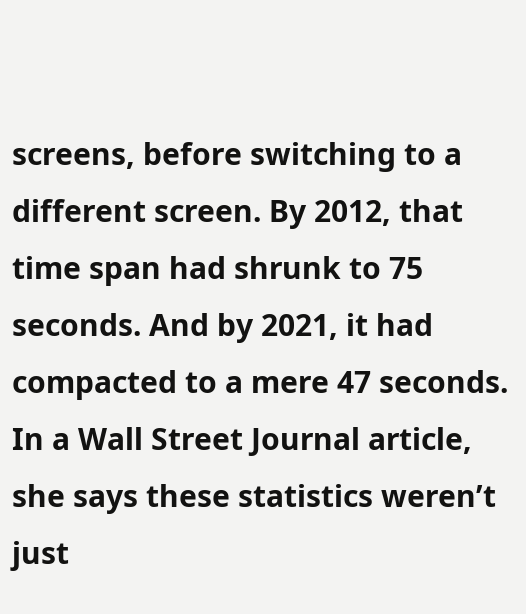screens, before switching to a different screen. By 2012, that time span had shrunk to 75 seconds. And by 2021, it had compacted to a mere 47 seconds. In a Wall Street Journal article, she says these statistics weren’t just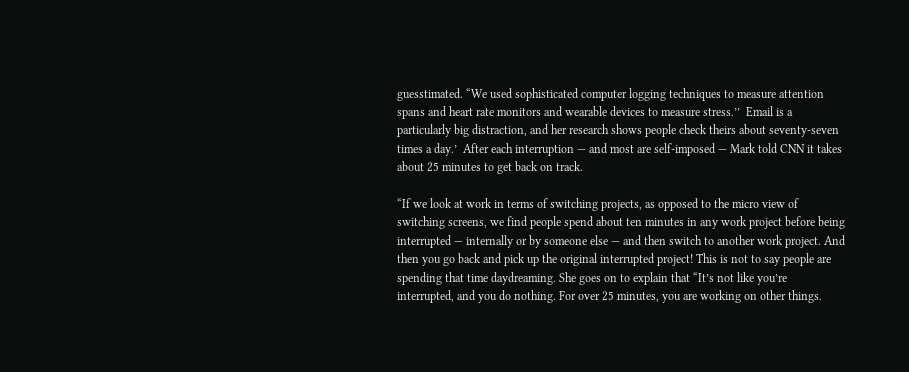guesstimated. “We used sophisticated computer logging techniques to measure attention spans and heart rate monitors and wearable devices to measure stress.’’  Email is a particularly big distraction, and her research shows people check theirs about seventy-seven times a day.’  After each interruption — and most are self-imposed — Mark told CNN it takes about 25 minutes to get back on track.

“If we look at work in terms of switching projects, as opposed to the micro view of switching screens, we find people spend about ten minutes in any work project before being interrupted — internally or by someone else — and then switch to another work project. And then you go back and pick up the original interrupted project! This is not to say people are spending that time daydreaming. She goes on to explain that “It’s not like you’re interrupted, and you do nothing. For over 25 minutes, you are working on other things.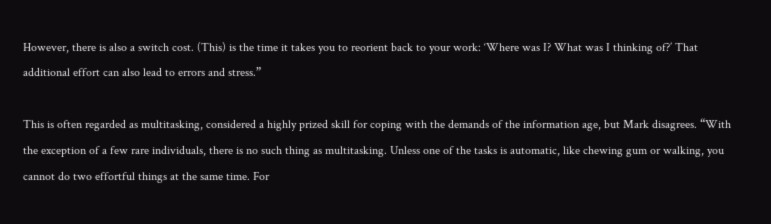However, there is also a switch cost. (This) is the time it takes you to reorient back to your work: ‘Where was I? What was I thinking of?’ That additional effort can also lead to errors and stress.”

This is often regarded as multitasking, considered a highly prized skill for coping with the demands of the information age, but Mark disagrees. “With the exception of a few rare individuals, there is no such thing as multitasking. Unless one of the tasks is automatic, like chewing gum or walking, you cannot do two effortful things at the same time. For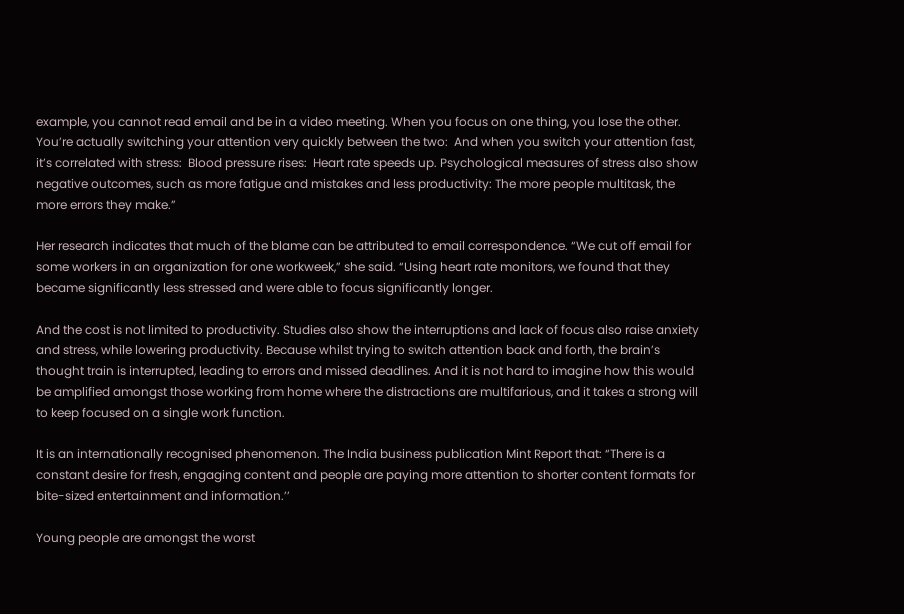example, you cannot read email and be in a video meeting. When you focus on one thing, you lose the other. You’re actually switching your attention very quickly between the two:  And when you switch your attention fast, it’s correlated with stress:  Blood pressure rises:  Heart rate speeds up. Psychological measures of stress also show negative outcomes, such as more fatigue and mistakes and less productivity: The more people multitask, the more errors they make.”

Her research indicates that much of the blame can be attributed to email correspondence. “We cut off email for some workers in an organization for one workweek,” she said. “Using heart rate monitors, we found that they became significantly less stressed and were able to focus significantly longer.

And the cost is not limited to productivity. Studies also show the interruptions and lack of focus also raise anxiety and stress, while lowering productivity. Because whilst trying to switch attention back and forth, the brain’s thought train is interrupted, leading to errors and missed deadlines. And it is not hard to imagine how this would be amplified amongst those working from home where the distractions are multifarious, and it takes a strong will to keep focused on a single work function.

It is an internationally recognised phenomenon. The India business publication Mint Report that: “There is a constant desire for fresh, engaging content and people are paying more attention to shorter content formats for bite-sized entertainment and information.’’

Young people are amongst the worst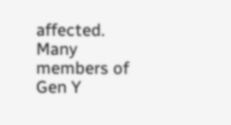affected. Many members of Gen Y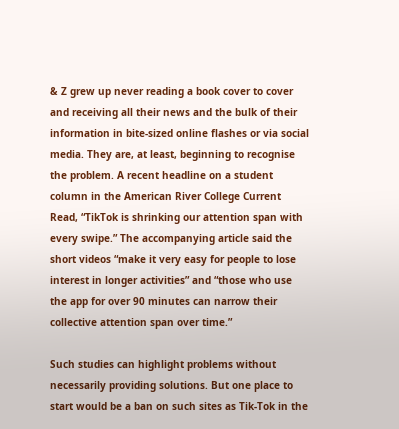& Z grew up never reading a book cover to cover and receiving all their news and the bulk of their information in bite-sized online flashes or via social media. They are, at least, beginning to recognise the problem. A recent headline on a student column in the American River College Current Read, “TikTok is shrinking our attention span with every swipe.” The accompanying article said the short videos “make it very easy for people to lose interest in longer activities” and “those who use the app for over 90 minutes can narrow their collective attention span over time.”

Such studies can highlight problems without necessarily providing solutions. But one place to start would be a ban on such sites as Tik-Tok in the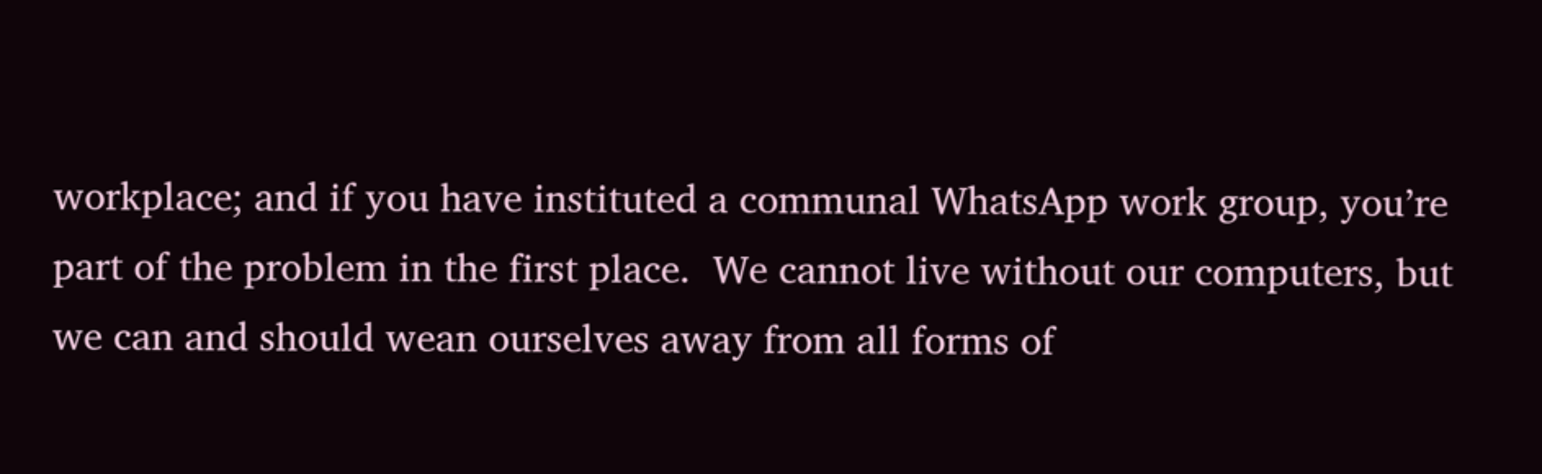workplace; and if you have instituted a communal WhatsApp work group, you’re part of the problem in the first place.  We cannot live without our computers, but we can and should wean ourselves away from all forms of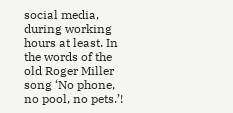social media, during working hours at least. In the words of the old Roger Miller song ‘No phone, no pool, no pets.’!